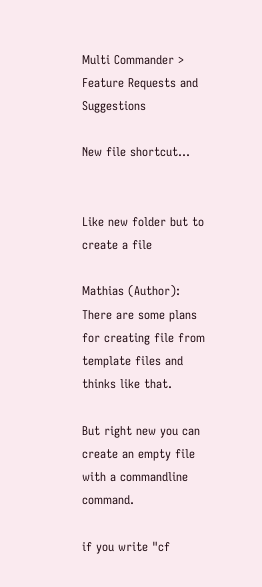Multi Commander > Feature Requests and Suggestions

New file shortcut...


Like new folder but to create a file

Mathias (Author):
There are some plans for creating file from template files and thinks like that.

But right new you can create an empty file with a commandline command.

if you write "cf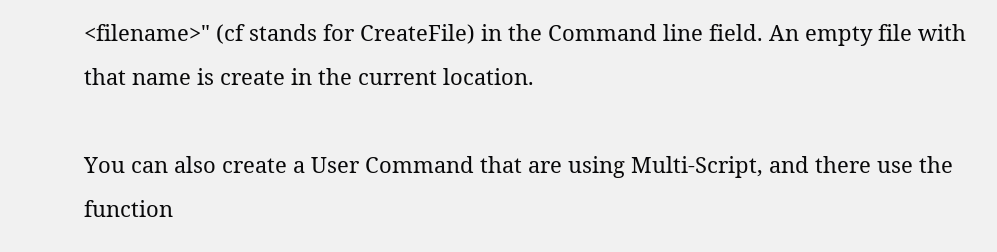<filename>" (cf stands for CreateFile) in the Command line field. An empty file with that name is create in the current location.

You can also create a User Command that are using Multi-Script, and there use the function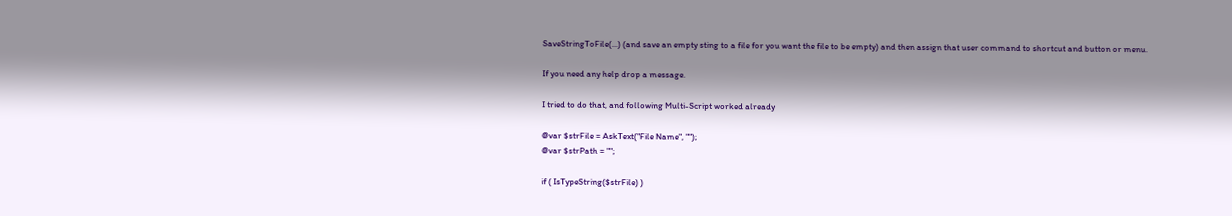SaveStringToFile(...) (and save an empty sting to a file for you want the file to be empty) and then assign that user command to shortcut and button or menu.

If you need any help drop a message.

I tried to do that, and following Multi-Script worked already

@var $strFile = AskText("File Name", "");
@var $strPath = "";

if ( IsTypeString($strFile) )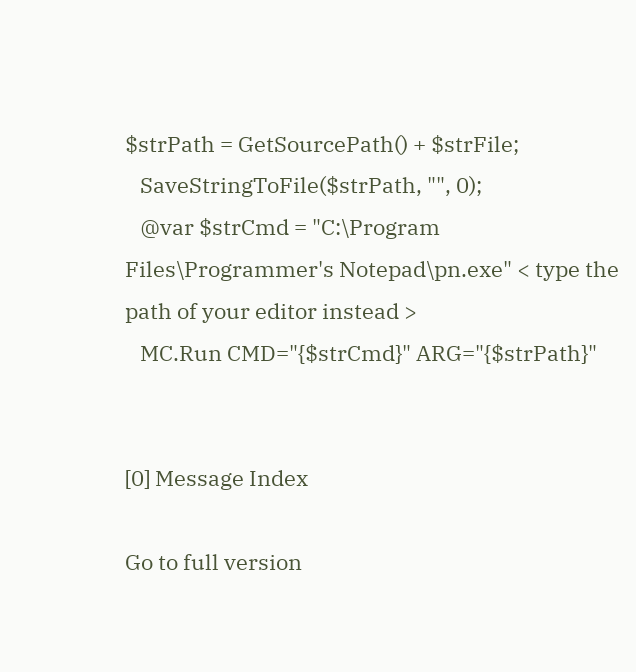$strPath = GetSourcePath() + $strFile;
   SaveStringToFile($strPath, "", 0);
   @var $strCmd = "C:\Program Files\Programmer's Notepad\pn.exe" < type the path of your editor instead >
   MC.Run CMD="{$strCmd}" ARG="{$strPath}"


[0] Message Index

Go to full version